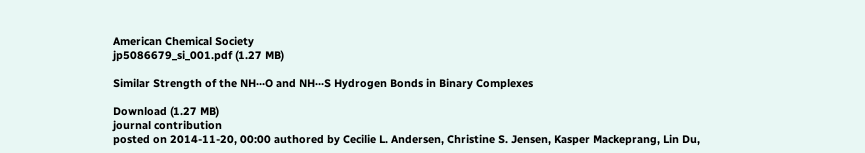American Chemical Society
jp5086679_si_001.pdf (1.27 MB)

Similar Strength of the NH···O and NH···S Hydrogen Bonds in Binary Complexes

Download (1.27 MB)
journal contribution
posted on 2014-11-20, 00:00 authored by Cecilie L. Andersen, Christine S. Jensen, Kasper Mackeprang, Lin Du,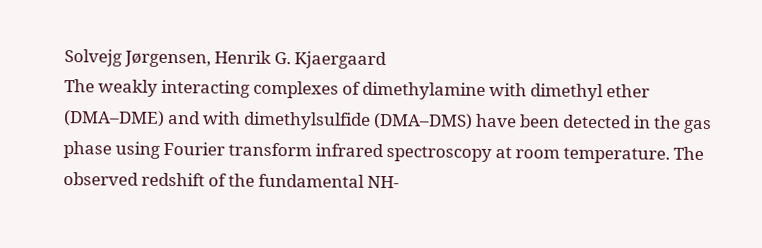Solvejg Jørgensen, Henrik G. Kjaergaard
The weakly interacting complexes of dimethylamine with dimethyl ether (DMA–DME) and with dimethylsulfide (DMA–DMS) have been detected in the gas phase using Fourier transform infrared spectroscopy at room temperature. The observed redshift of the fundamental NH-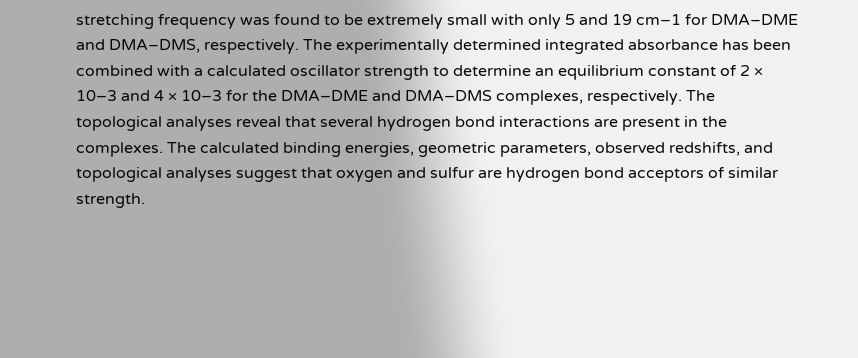stretching frequency was found to be extremely small with only 5 and 19 cm–1 for DMA–DME and DMA–DMS, respectively. The experimentally determined integrated absorbance has been combined with a calculated oscillator strength to determine an equilibrium constant of 2 × 10–3 and 4 × 10–3 for the DMA–DME and DMA–DMS complexes, respectively. The topological analyses reveal that several hydrogen bond interactions are present in the complexes. The calculated binding energies, geometric parameters, observed redshifts, and topological analyses suggest that oxygen and sulfur are hydrogen bond acceptors of similar strength.